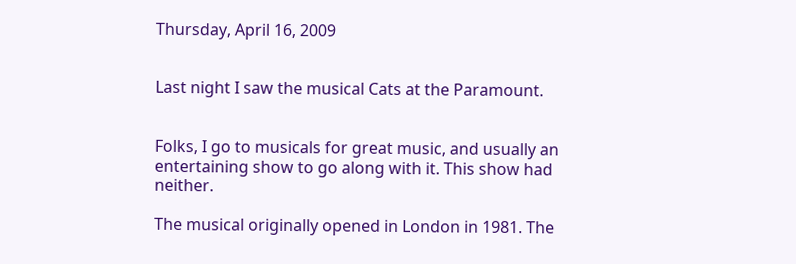Thursday, April 16, 2009


Last night I saw the musical Cats at the Paramount.


Folks, I go to musicals for great music, and usually an entertaining show to go along with it. This show had neither.

The musical originally opened in London in 1981. The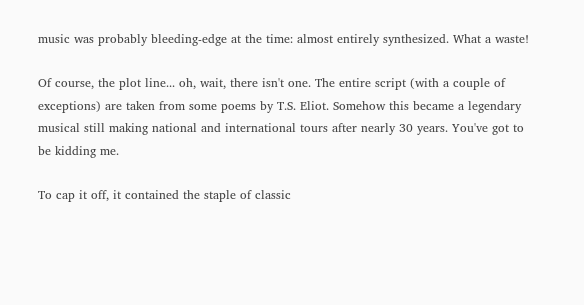music was probably bleeding-edge at the time: almost entirely synthesized. What a waste!

Of course, the plot line... oh, wait, there isn't one. The entire script (with a couple of exceptions) are taken from some poems by T.S. Eliot. Somehow this became a legendary musical still making national and international tours after nearly 30 years. You've got to be kidding me.

To cap it off, it contained the staple of classic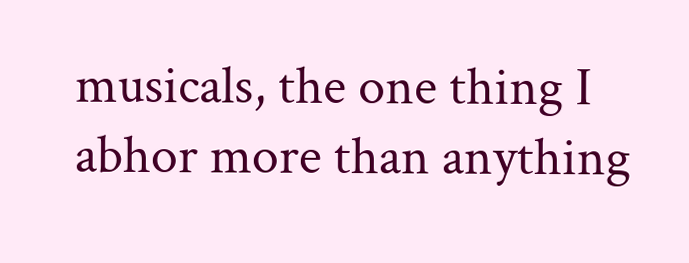musicals, the one thing I abhor more than anything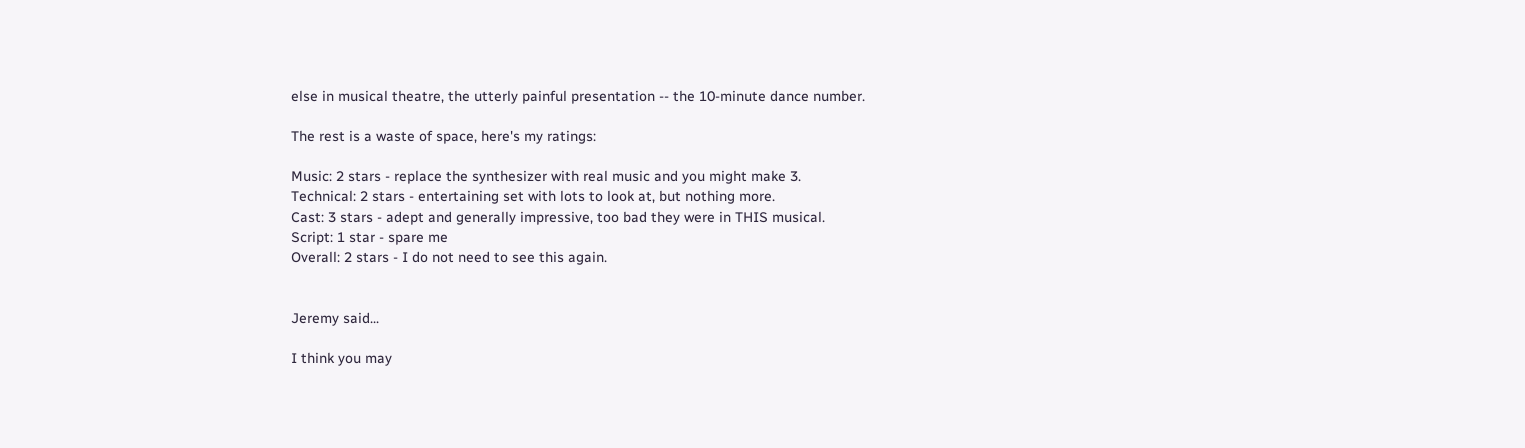else in musical theatre, the utterly painful presentation -- the 10-minute dance number.

The rest is a waste of space, here's my ratings:

Music: 2 stars - replace the synthesizer with real music and you might make 3.
Technical: 2 stars - entertaining set with lots to look at, but nothing more.
Cast: 3 stars - adept and generally impressive, too bad they were in THIS musical.
Script: 1 star - spare me
Overall: 2 stars - I do not need to see this again.


Jeremy said...

I think you may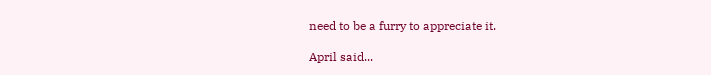need to be a furry to appreciate it.

April said...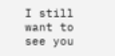I still want to see you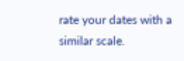rate your dates with a similar scale.